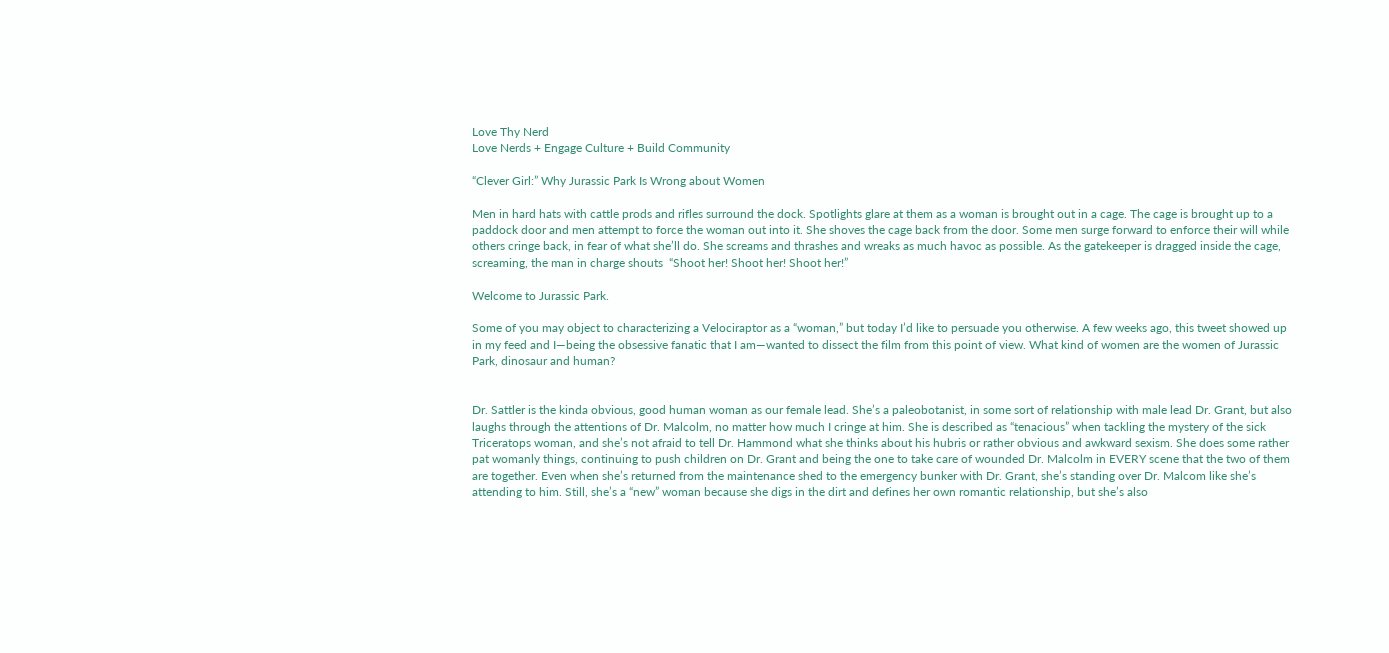Love Thy Nerd
Love Nerds + Engage Culture + Build Community

“Clever Girl:” Why Jurassic Park Is Wrong about Women

Men in hard hats with cattle prods and rifles surround the dock. Spotlights glare at them as a woman is brought out in a cage. The cage is brought up to a paddock door and men attempt to force the woman out into it. She shoves the cage back from the door. Some men surge forward to enforce their will while others cringe back, in fear of what she’ll do. She screams and thrashes and wreaks as much havoc as possible. As the gatekeeper is dragged inside the cage, screaming, the man in charge shouts  “Shoot her! Shoot her! Shoot her!”

Welcome to Jurassic Park.

Some of you may object to characterizing a Velociraptor as a “woman,” but today I’d like to persuade you otherwise. A few weeks ago, this tweet showed up in my feed and I—being the obsessive fanatic that I am—wanted to dissect the film from this point of view. What kind of women are the women of Jurassic Park, dinosaur and human?


Dr. Sattler is the kinda obvious, good human woman as our female lead. She’s a paleobotanist, in some sort of relationship with male lead Dr. Grant, but also laughs through the attentions of Dr. Malcolm, no matter how much I cringe at him. She is described as “tenacious” when tackling the mystery of the sick Triceratops woman, and she’s not afraid to tell Dr. Hammond what she thinks about his hubris or rather obvious and awkward sexism. She does some rather pat womanly things, continuing to push children on Dr. Grant and being the one to take care of wounded Dr. Malcolm in EVERY scene that the two of them are together. Even when she’s returned from the maintenance shed to the emergency bunker with Dr. Grant, she’s standing over Dr. Malcom like she’s attending to him. Still, she’s a “new” woman because she digs in the dirt and defines her own romantic relationship, but she’s also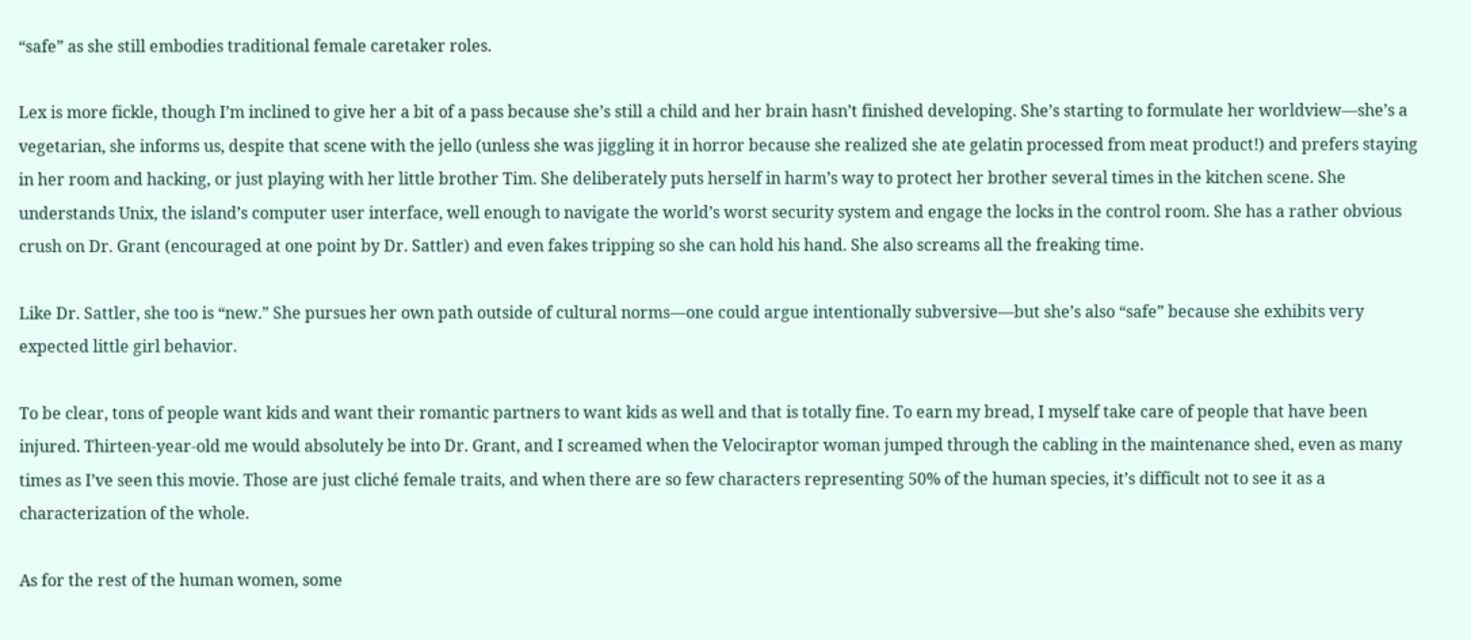“safe” as she still embodies traditional female caretaker roles.

Lex is more fickle, though I’m inclined to give her a bit of a pass because she’s still a child and her brain hasn’t finished developing. She’s starting to formulate her worldview—she’s a vegetarian, she informs us, despite that scene with the jello (unless she was jiggling it in horror because she realized she ate gelatin processed from meat product!) and prefers staying in her room and hacking, or just playing with her little brother Tim. She deliberately puts herself in harm’s way to protect her brother several times in the kitchen scene. She understands Unix, the island’s computer user interface, well enough to navigate the world’s worst security system and engage the locks in the control room. She has a rather obvious crush on Dr. Grant (encouraged at one point by Dr. Sattler) and even fakes tripping so she can hold his hand. She also screams all the freaking time.

Like Dr. Sattler, she too is “new.” She pursues her own path outside of cultural norms—one could argue intentionally subversive—but she’s also “safe” because she exhibits very expected little girl behavior.

To be clear, tons of people want kids and want their romantic partners to want kids as well and that is totally fine. To earn my bread, I myself take care of people that have been injured. Thirteen-year-old me would absolutely be into Dr. Grant, and I screamed when the Velociraptor woman jumped through the cabling in the maintenance shed, even as many times as I’ve seen this movie. Those are just cliché female traits, and when there are so few characters representing 50% of the human species, it’s difficult not to see it as a characterization of the whole.

As for the rest of the human women, some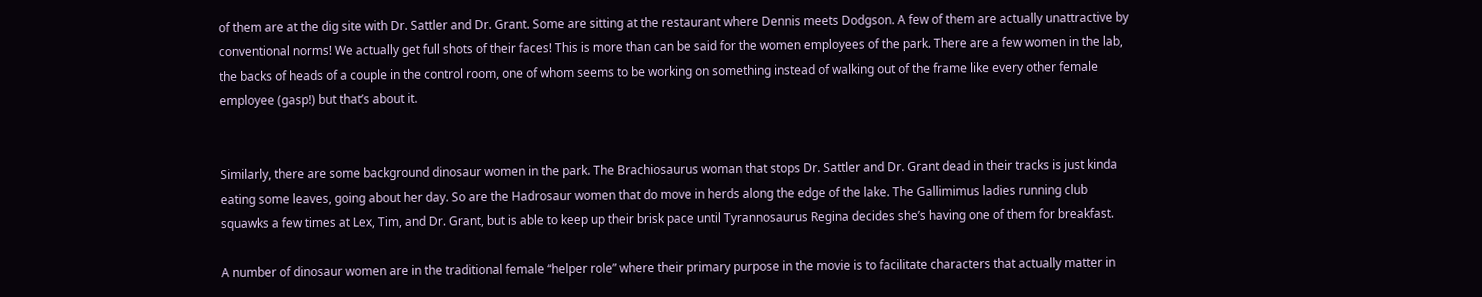of them are at the dig site with Dr. Sattler and Dr. Grant. Some are sitting at the restaurant where Dennis meets Dodgson. A few of them are actually unattractive by conventional norms! We actually get full shots of their faces! This is more than can be said for the women employees of the park. There are a few women in the lab, the backs of heads of a couple in the control room, one of whom seems to be working on something instead of walking out of the frame like every other female employee (gasp!) but that’s about it.


Similarly, there are some background dinosaur women in the park. The Brachiosaurus woman that stops Dr. Sattler and Dr. Grant dead in their tracks is just kinda eating some leaves, going about her day. So are the Hadrosaur women that do move in herds along the edge of the lake. The Gallimimus ladies running club squawks a few times at Lex, Tim, and Dr. Grant, but is able to keep up their brisk pace until Tyrannosaurus Regina decides she’s having one of them for breakfast.

A number of dinosaur women are in the traditional female “helper role” where their primary purpose in the movie is to facilitate characters that actually matter in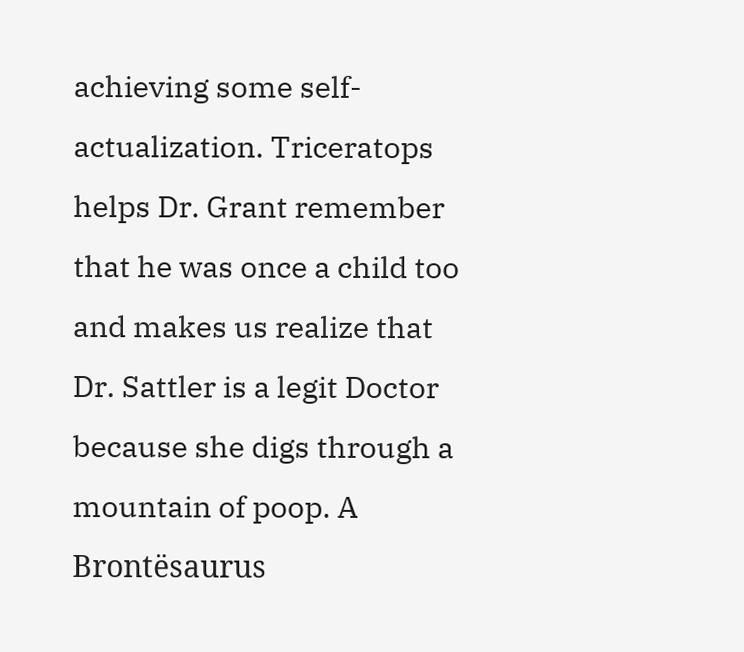achieving some self-actualization. Triceratops helps Dr. Grant remember that he was once a child too and makes us realize that Dr. Sattler is a legit Doctor because she digs through a mountain of poop. A Brontësaurus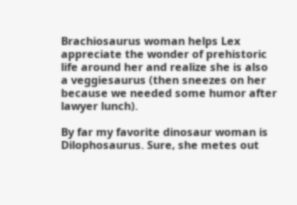Brachiosaurus woman helps Lex appreciate the wonder of prehistoric life around her and realize she is also a veggiesaurus (then sneezes on her because we needed some humor after lawyer lunch).

By far my favorite dinosaur woman is Dilophosaurus. Sure, she metes out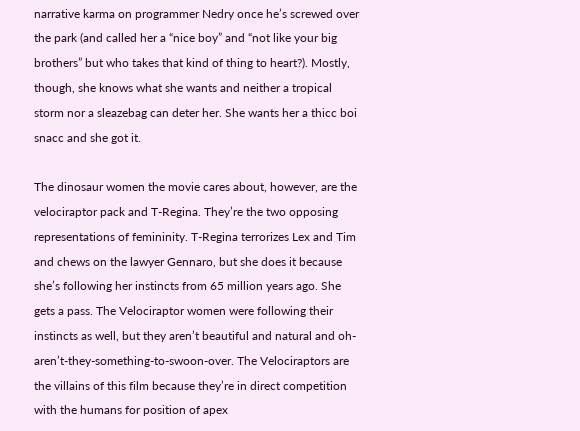narrative karma on programmer Nedry once he’s screwed over the park (and called her a “nice boy” and “not like your big brothers” but who takes that kind of thing to heart?). Mostly, though, she knows what she wants and neither a tropical storm nor a sleazebag can deter her. She wants her a thicc boi snacc and she got it.

The dinosaur women the movie cares about, however, are the velociraptor pack and T-Regina. They’re the two opposing representations of femininity. T-Regina terrorizes Lex and Tim and chews on the lawyer Gennaro, but she does it because she’s following her instincts from 65 million years ago. She gets a pass. The Velociraptor women were following their instincts as well, but they aren’t beautiful and natural and oh-aren’t-they-something-to-swoon-over. The Velociraptors are the villains of this film because they’re in direct competition with the humans for position of apex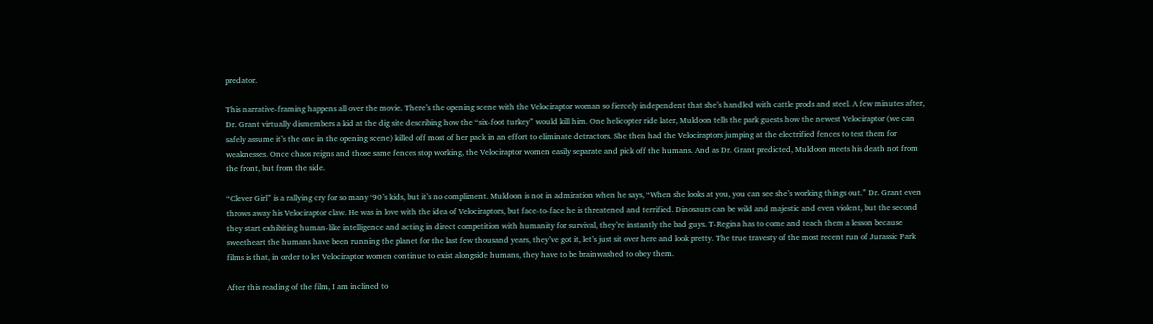predator.

This narrative-framing happens all over the movie. There’s the opening scene with the Velociraptor woman so fiercely independent that she’s handled with cattle prods and steel. A few minutes after, Dr. Grant virtually dismembers a kid at the dig site describing how the “six-foot turkey” would kill him. One helicopter ride later, Muldoon tells the park guests how the newest Velociraptor (we can safely assume it’s the one in the opening scene) killed off most of her pack in an effort to eliminate detractors. She then had the Velociraptors jumping at the electrified fences to test them for weaknesses. Once chaos reigns and those same fences stop working, the Velociraptor women easily separate and pick off the humans. And as Dr. Grant predicted, Muldoon meets his death not from the front, but from the side.

“Clever Girl” is a rallying cry for so many ‘90’s kids, but it’s no compliment. Muldoon is not in admiration when he says, “When she looks at you, you can see she’s working things out.” Dr. Grant even throws away his Velociraptor claw. He was in love with the idea of Velociraptors, but face-to-face he is threatened and terrified. Dinosaurs can be wild and majestic and even violent, but the second they start exhibiting human-like intelligence and acting in direct competition with humanity for survival, they’re instantly the bad guys. T-Regina has to come and teach them a lesson because sweetheart the humans have been running the planet for the last few thousand years, they’ve got it, let’s just sit over here and look pretty. The true travesty of the most recent run of Jurassic Park films is that, in order to let Velociraptor women continue to exist alongside humans, they have to be brainwashed to obey them.

After this reading of the film, I am inclined to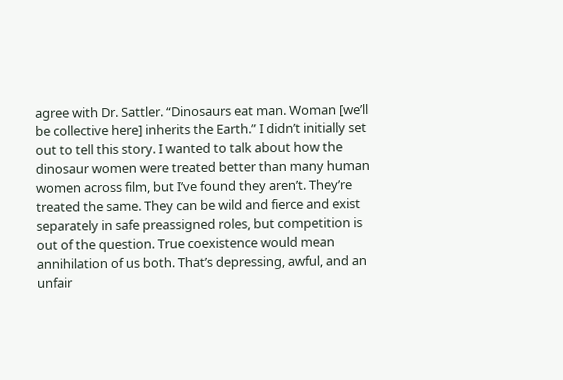agree with Dr. Sattler. “Dinosaurs eat man. Woman [we’ll be collective here] inherits the Earth.” I didn’t initially set out to tell this story. I wanted to talk about how the dinosaur women were treated better than many human women across film, but I’ve found they aren’t. They’re treated the same. They can be wild and fierce and exist separately in safe preassigned roles, but competition is out of the question. True coexistence would mean annihilation of us both. That’s depressing, awful, and an unfair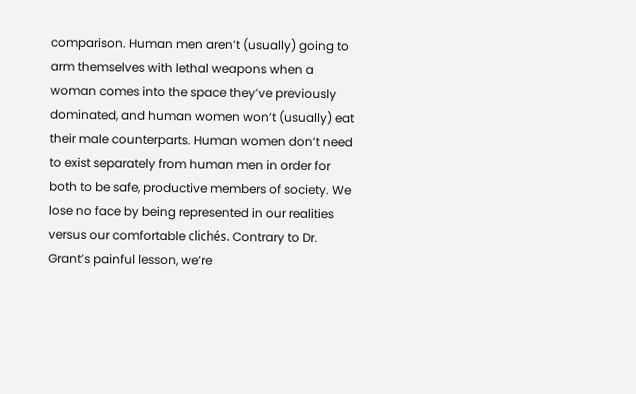comparison. Human men aren’t (usually) going to arm themselves with lethal weapons when a woman comes into the space they’ve previously dominated, and human women won’t (usually) eat their male counterparts. Human women don’t need to exist separately from human men in order for both to be safe, productive members of society. We lose no face by being represented in our realities versus our comfortable clichés. Contrary to Dr. Grant’s painful lesson, we’re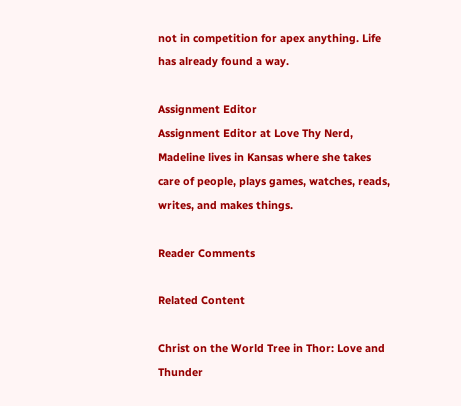not in competition for apex anything. Life has already found a way.

Assignment Editor
Assignment Editor at Love Thy Nerd, Madeline lives in Kansas where she takes care of people, plays games, watches, reads, writes, and makes things.

Reader Comments

Related Content

Christ on the World Tree in Thor: Love and Thunder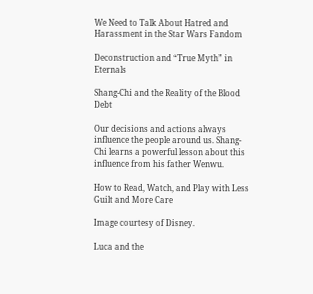We Need to Talk About Hatred and Harassment in the Star Wars Fandom

Deconstruction and “True Myth” in Eternals

Shang-Chi and the Reality of the Blood Debt

Our decisions and actions always influence the people around us. Shang-Chi learns a powerful lesson about this influence from his father Wenwu.

How to Read, Watch, and Play with Less Guilt and More Care

Image courtesy of Disney.

Luca and the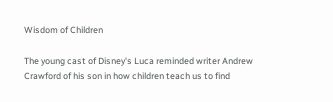Wisdom of Children

The young cast of Disney's Luca reminded writer Andrew Crawford of his son in how children teach us to find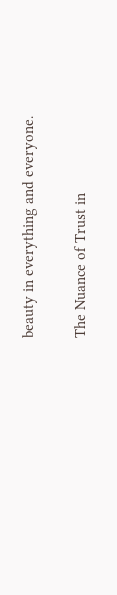beauty in everything and everyone.

The Nuance of Trust in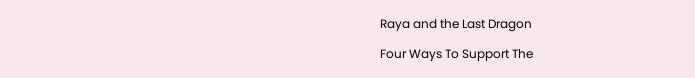Raya and the Last Dragon

Four Ways To Support The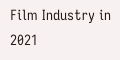Film Industry in 2021